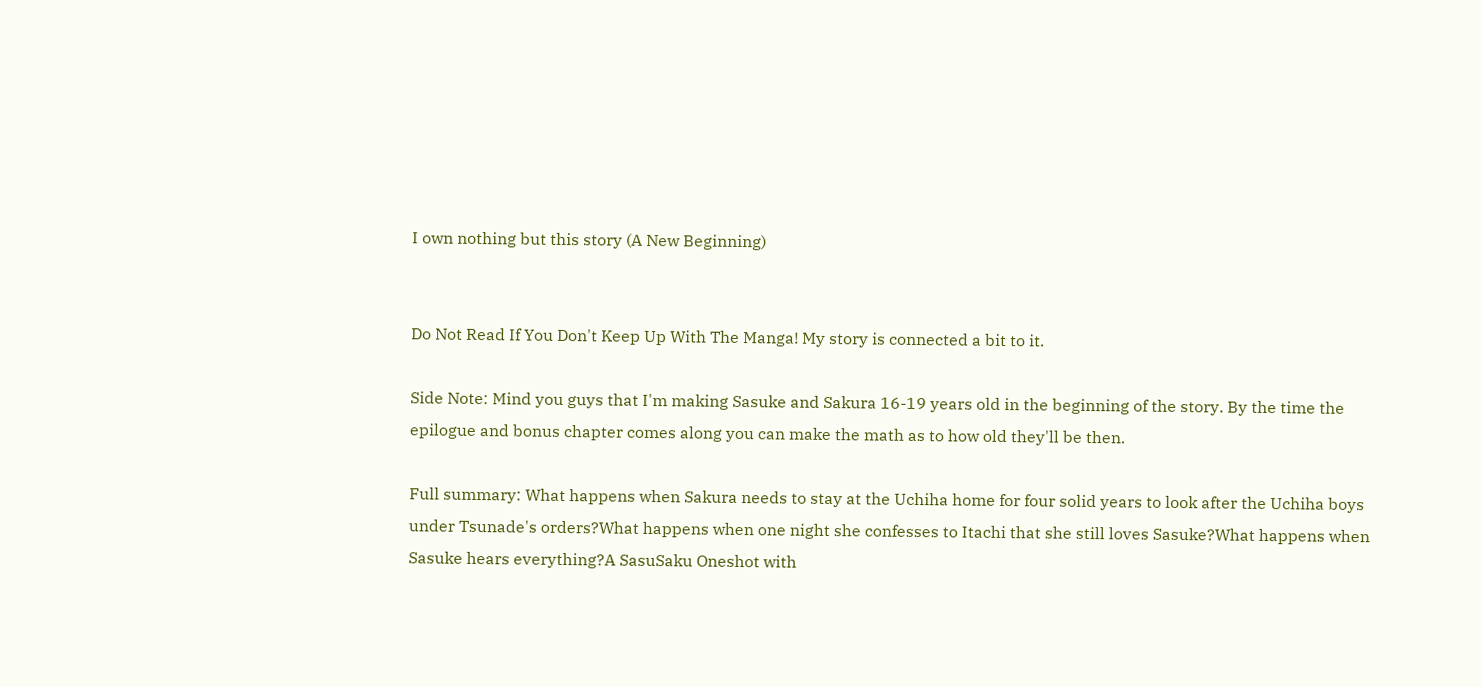I own nothing but this story (A New Beginning)


Do Not Read If You Don't Keep Up With The Manga! My story is connected a bit to it.

Side Note: Mind you guys that I'm making Sasuke and Sakura 16-19 years old in the beginning of the story. By the time the epilogue and bonus chapter comes along you can make the math as to how old they'll be then.

Full summary: What happens when Sakura needs to stay at the Uchiha home for four solid years to look after the Uchiha boys under Tsunade's orders?What happens when one night she confesses to Itachi that she still loves Sasuke?What happens when Sasuke hears everything?A SasuSaku Oneshot with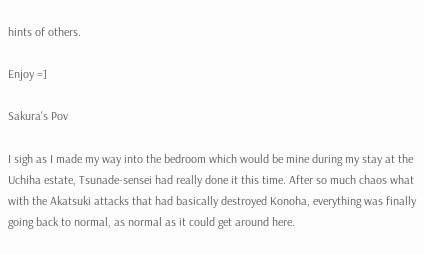hints of others.

Enjoy =]

Sakura's Pov

I sigh as I made my way into the bedroom which would be mine during my stay at the Uchiha estate, Tsunade-sensei had really done it this time. After so much chaos what with the Akatsuki attacks that had basically destroyed Konoha, everything was finally going back to normal, as normal as it could get around here.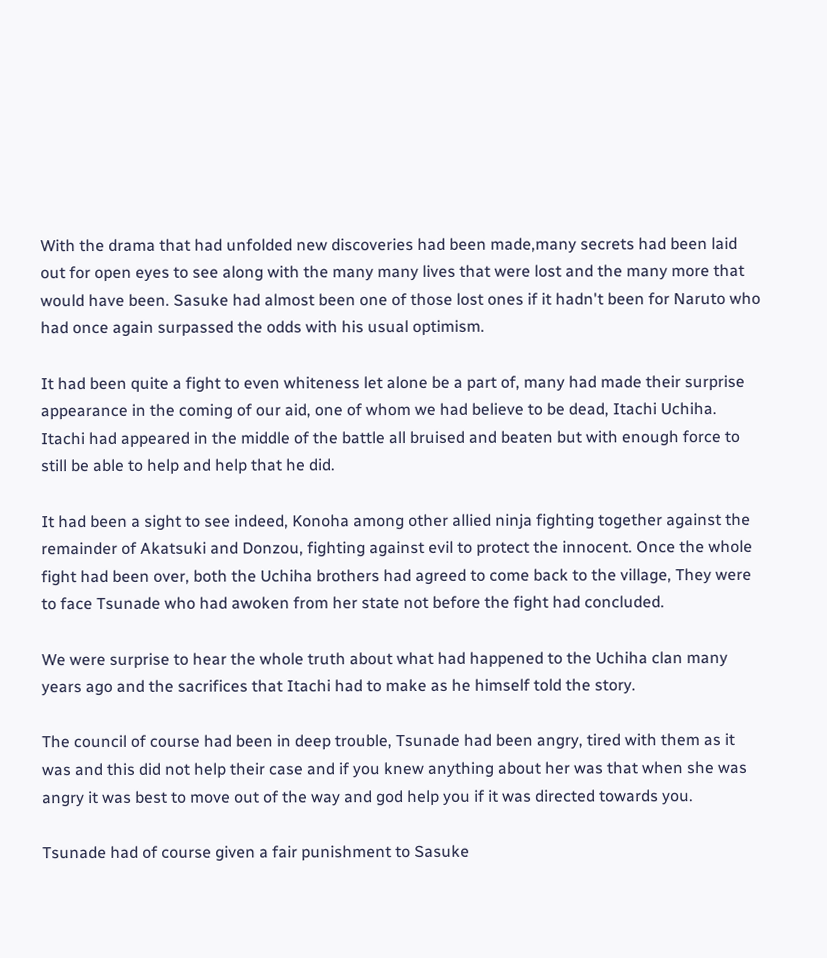With the drama that had unfolded new discoveries had been made,many secrets had been laid out for open eyes to see along with the many many lives that were lost and the many more that would have been. Sasuke had almost been one of those lost ones if it hadn't been for Naruto who had once again surpassed the odds with his usual optimism.

It had been quite a fight to even whiteness let alone be a part of, many had made their surprise appearance in the coming of our aid, one of whom we had believe to be dead, Itachi Uchiha. Itachi had appeared in the middle of the battle all bruised and beaten but with enough force to still be able to help and help that he did.

It had been a sight to see indeed, Konoha among other allied ninja fighting together against the remainder of Akatsuki and Donzou, fighting against evil to protect the innocent. Once the whole fight had been over, both the Uchiha brothers had agreed to come back to the village, They were to face Tsunade who had awoken from her state not before the fight had concluded.

We were surprise to hear the whole truth about what had happened to the Uchiha clan many years ago and the sacrifices that Itachi had to make as he himself told the story.

The council of course had been in deep trouble, Tsunade had been angry, tired with them as it was and this did not help their case and if you knew anything about her was that when she was angry it was best to move out of the way and god help you if it was directed towards you.

Tsunade had of course given a fair punishment to Sasuke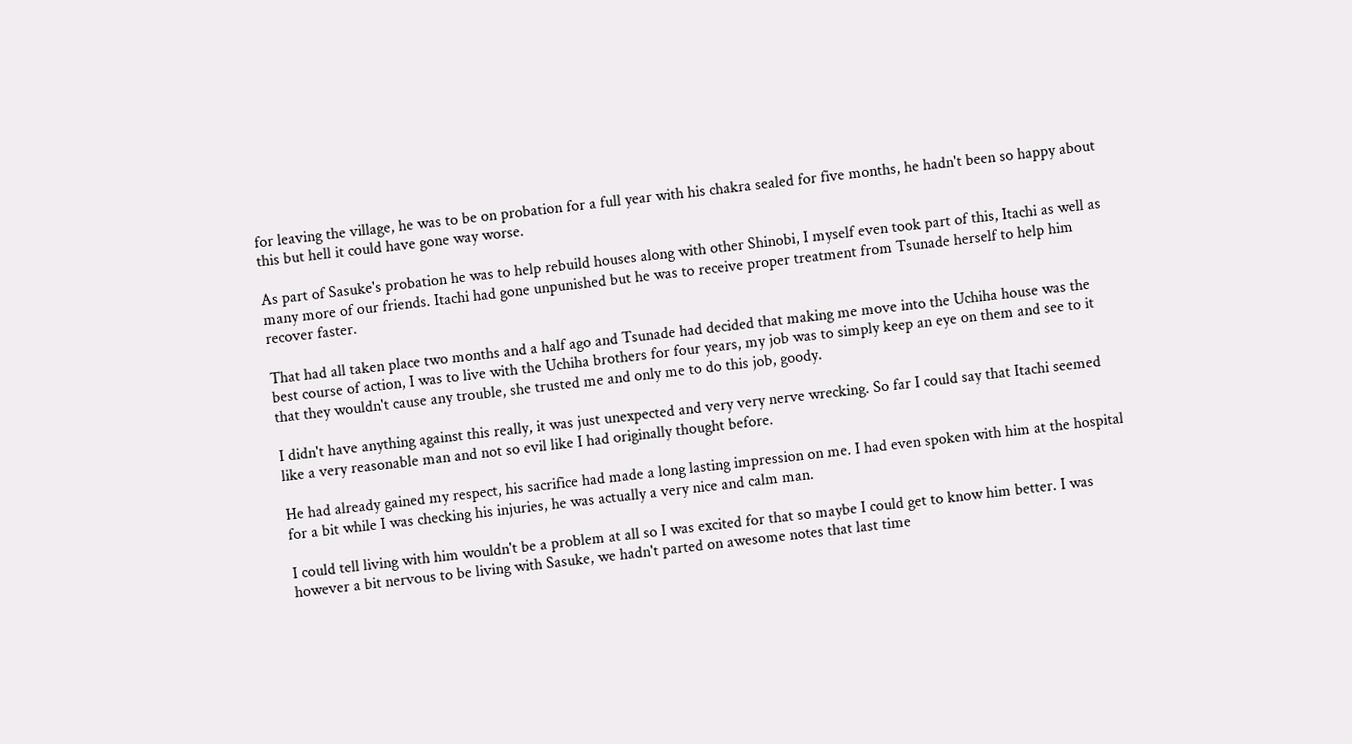for leaving the village, he was to be on probation for a full year with his chakra sealed for five months, he hadn't been so happy about this but hell it could have gone way worse.

As part of Sasuke's probation he was to help rebuild houses along with other Shinobi, I myself even took part of this, Itachi as well as many more of our friends. Itachi had gone unpunished but he was to receive proper treatment from Tsunade herself to help him recover faster.

That had all taken place two months and a half ago and Tsunade had decided that making me move into the Uchiha house was the best course of action, I was to live with the Uchiha brothers for four years, my job was to simply keep an eye on them and see to it that they wouldn't cause any trouble, she trusted me and only me to do this job, goody.

I didn't have anything against this really, it was just unexpected and very very nerve wrecking. So far I could say that Itachi seemed like a very reasonable man and not so evil like I had originally thought before.

He had already gained my respect, his sacrifice had made a long lasting impression on me. I had even spoken with him at the hospital for a bit while I was checking his injuries, he was actually a very nice and calm man.

I could tell living with him wouldn't be a problem at all so I was excited for that so maybe I could get to know him better. I was however a bit nervous to be living with Sasuke, we hadn't parted on awesome notes that last time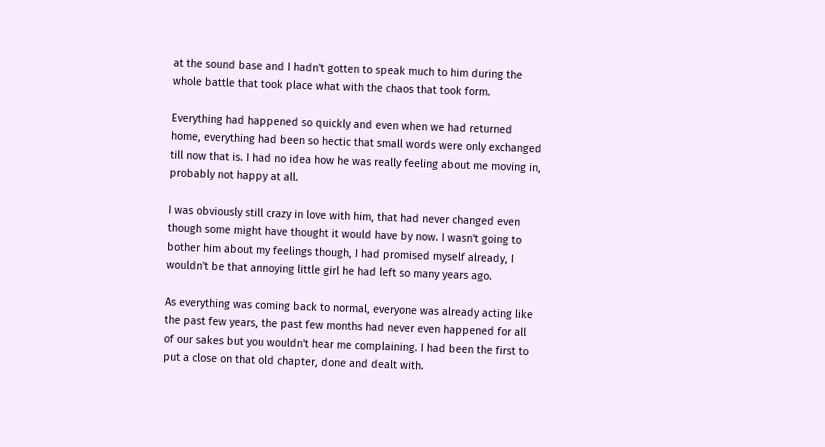at the sound base and I hadn't gotten to speak much to him during the whole battle that took place what with the chaos that took form.

Everything had happened so quickly and even when we had returned home, everything had been so hectic that small words were only exchanged till now that is. I had no idea how he was really feeling about me moving in, probably not happy at all.

I was obviously still crazy in love with him, that had never changed even though some might have thought it would have by now. I wasn't going to bother him about my feelings though, I had promised myself already, I wouldn't be that annoying little girl he had left so many years ago.

As everything was coming back to normal, everyone was already acting like the past few years, the past few months had never even happened for all of our sakes but you wouldn't hear me complaining. I had been the first to put a close on that old chapter, done and dealt with.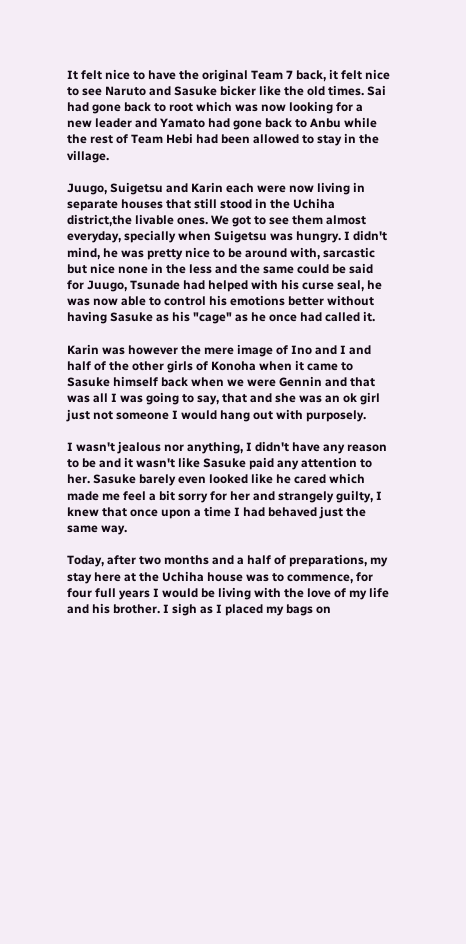It felt nice to have the original Team 7 back, it felt nice to see Naruto and Sasuke bicker like the old times. Sai had gone back to root which was now looking for a new leader and Yamato had gone back to Anbu while the rest of Team Hebi had been allowed to stay in the village.

Juugo, Suigetsu and Karin each were now living in separate houses that still stood in the Uchiha district,the livable ones. We got to see them almost everyday, specially when Suigetsu was hungry. I didn't mind, he was pretty nice to be around with, sarcastic but nice none in the less and the same could be said for Juugo, Tsunade had helped with his curse seal, he was now able to control his emotions better without having Sasuke as his "cage" as he once had called it.

Karin was however the mere image of Ino and I and half of the other girls of Konoha when it came to Sasuke himself back when we were Gennin and that was all I was going to say, that and she was an ok girl just not someone I would hang out with purposely.

I wasn't jealous nor anything, I didn't have any reason to be and it wasn't like Sasuke paid any attention to her. Sasuke barely even looked like he cared which made me feel a bit sorry for her and strangely guilty, I knew that once upon a time I had behaved just the same way.

Today, after two months and a half of preparations, my stay here at the Uchiha house was to commence, for four full years I would be living with the love of my life and his brother. I sigh as I placed my bags on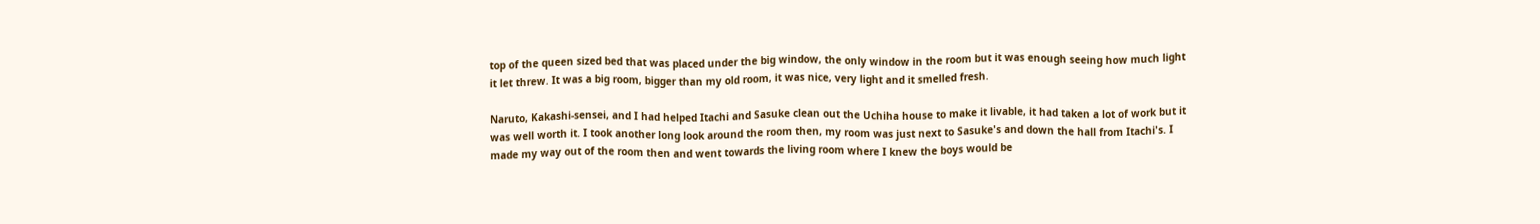top of the queen sized bed that was placed under the big window, the only window in the room but it was enough seeing how much light it let threw. It was a big room, bigger than my old room, it was nice, very light and it smelled fresh.

Naruto, Kakashi-sensei, and I had helped Itachi and Sasuke clean out the Uchiha house to make it livable, it had taken a lot of work but it was well worth it. I took another long look around the room then, my room was just next to Sasuke's and down the hall from Itachi's. I made my way out of the room then and went towards the living room where I knew the boys would be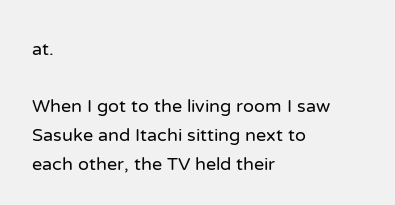at.

When I got to the living room I saw Sasuke and Itachi sitting next to each other, the TV held their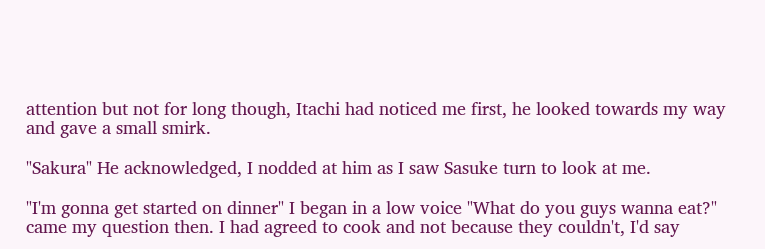attention but not for long though, Itachi had noticed me first, he looked towards my way and gave a small smirk.

"Sakura" He acknowledged, I nodded at him as I saw Sasuke turn to look at me.

"I'm gonna get started on dinner" I began in a low voice "What do you guys wanna eat?" came my question then. I had agreed to cook and not because they couldn't, I'd say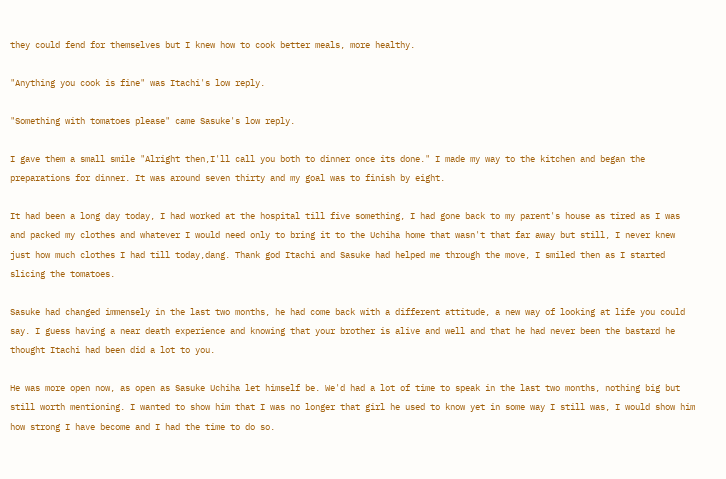they could fend for themselves but I knew how to cook better meals, more healthy.

"Anything you cook is fine" was Itachi's low reply.

"Something with tomatoes please" came Sasuke's low reply.

I gave them a small smile "Alright then,I'll call you both to dinner once its done." I made my way to the kitchen and began the preparations for dinner. It was around seven thirty and my goal was to finish by eight.

It had been a long day today, I had worked at the hospital till five something, I had gone back to my parent's house as tired as I was and packed my clothes and whatever I would need only to bring it to the Uchiha home that wasn't that far away but still, I never knew just how much clothes I had till today,dang. Thank god Itachi and Sasuke had helped me through the move, I smiled then as I started slicing the tomatoes.

Sasuke had changed immensely in the last two months, he had come back with a different attitude, a new way of looking at life you could say. I guess having a near death experience and knowing that your brother is alive and well and that he had never been the bastard he thought Itachi had been did a lot to you.

He was more open now, as open as Sasuke Uchiha let himself be. We'd had a lot of time to speak in the last two months, nothing big but still worth mentioning. I wanted to show him that I was no longer that girl he used to know yet in some way I still was, I would show him how strong I have become and I had the time to do so.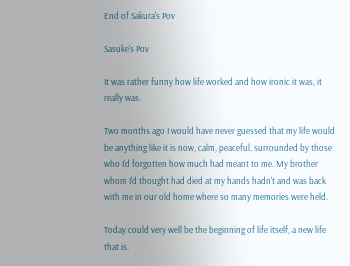End of Sakura's Pov

Sasuke's Pov

It was rather funny how life worked and how ironic it was, it really was.

Two months ago I would have never guessed that my life would be anything like it is now, calm, peaceful, surrounded by those who I'd forgotten how much had meant to me. My brother whom I'd thought had died at my hands hadn't and was back with me in our old home where so many memories were held.

Today could very well be the beginning of life itself, a new life that is.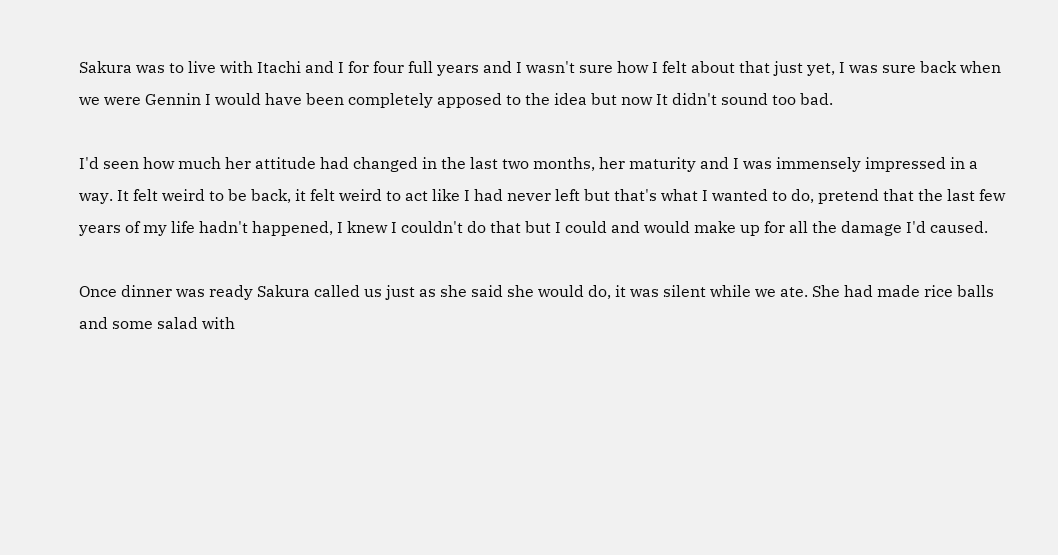Sakura was to live with Itachi and I for four full years and I wasn't sure how I felt about that just yet, I was sure back when we were Gennin I would have been completely apposed to the idea but now It didn't sound too bad.

I'd seen how much her attitude had changed in the last two months, her maturity and I was immensely impressed in a way. It felt weird to be back, it felt weird to act like I had never left but that's what I wanted to do, pretend that the last few years of my life hadn't happened, I knew I couldn't do that but I could and would make up for all the damage I'd caused.

Once dinner was ready Sakura called us just as she said she would do, it was silent while we ate. She had made rice balls and some salad with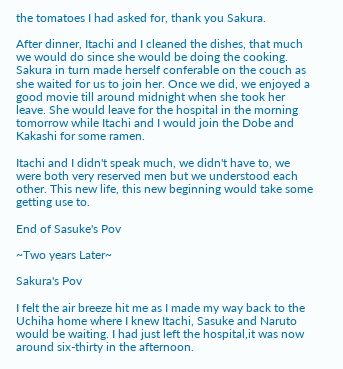the tomatoes I had asked for, thank you Sakura.

After dinner, Itachi and I cleaned the dishes, that much we would do since she would be doing the cooking. Sakura in turn made herself conferable on the couch as she waited for us to join her. Once we did, we enjoyed a good movie till around midnight when she took her leave. She would leave for the hospital in the morning tomorrow while Itachi and I would join the Dobe and Kakashi for some ramen.

Itachi and I didn't speak much, we didn't have to, we were both very reserved men but we understood each other. This new life, this new beginning would take some getting use to.

End of Sasuke's Pov

~Two years Later~

Sakura's Pov

I felt the air breeze hit me as I made my way back to the Uchiha home where I knew Itachi, Sasuke and Naruto would be waiting. I had just left the hospital,it was now around six-thirty in the afternoon.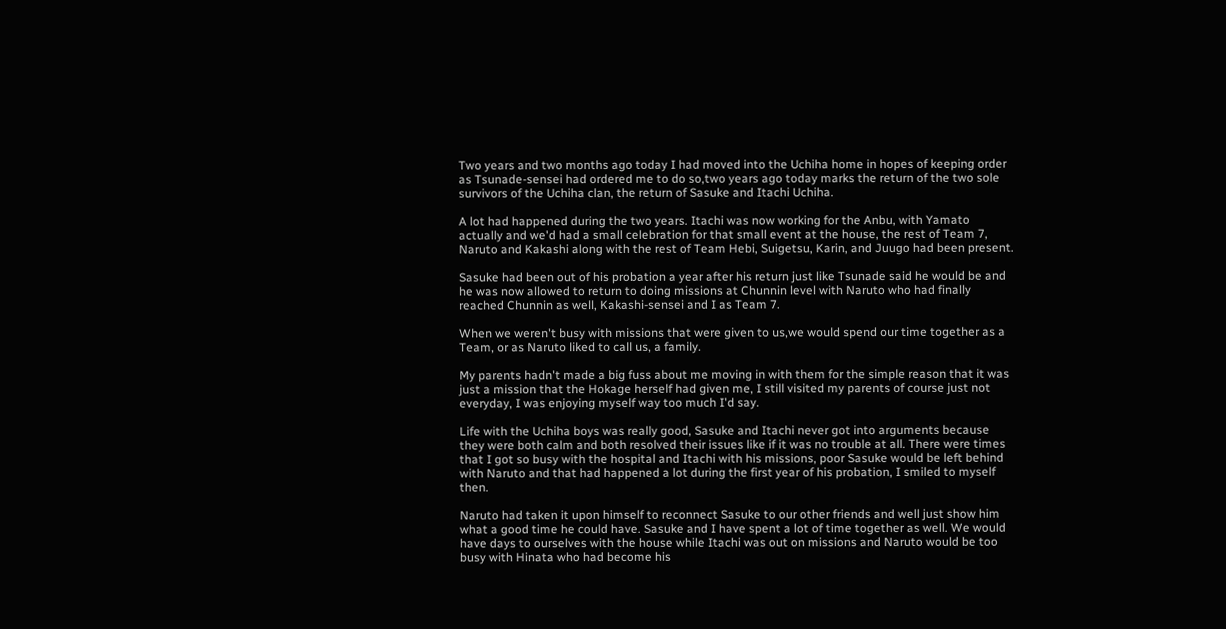Two years and two months ago today I had moved into the Uchiha home in hopes of keeping order as Tsunade-sensei had ordered me to do so,two years ago today marks the return of the two sole survivors of the Uchiha clan, the return of Sasuke and Itachi Uchiha.

A lot had happened during the two years. Itachi was now working for the Anbu, with Yamato actually and we'd had a small celebration for that small event at the house, the rest of Team 7, Naruto and Kakashi along with the rest of Team Hebi, Suigetsu, Karin, and Juugo had been present.

Sasuke had been out of his probation a year after his return just like Tsunade said he would be and he was now allowed to return to doing missions at Chunnin level with Naruto who had finally reached Chunnin as well, Kakashi-sensei and I as Team 7.

When we weren't busy with missions that were given to us,we would spend our time together as a Team, or as Naruto liked to call us, a family.

My parents hadn't made a big fuss about me moving in with them for the simple reason that it was just a mission that the Hokage herself had given me, I still visited my parents of course just not everyday, I was enjoying myself way too much I'd say.

Life with the Uchiha boys was really good, Sasuke and Itachi never got into arguments because they were both calm and both resolved their issues like if it was no trouble at all. There were times that I got so busy with the hospital and Itachi with his missions, poor Sasuke would be left behind with Naruto and that had happened a lot during the first year of his probation, I smiled to myself then.

Naruto had taken it upon himself to reconnect Sasuke to our other friends and well just show him what a good time he could have. Sasuke and I have spent a lot of time together as well. We would have days to ourselves with the house while Itachi was out on missions and Naruto would be too busy with Hinata who had become his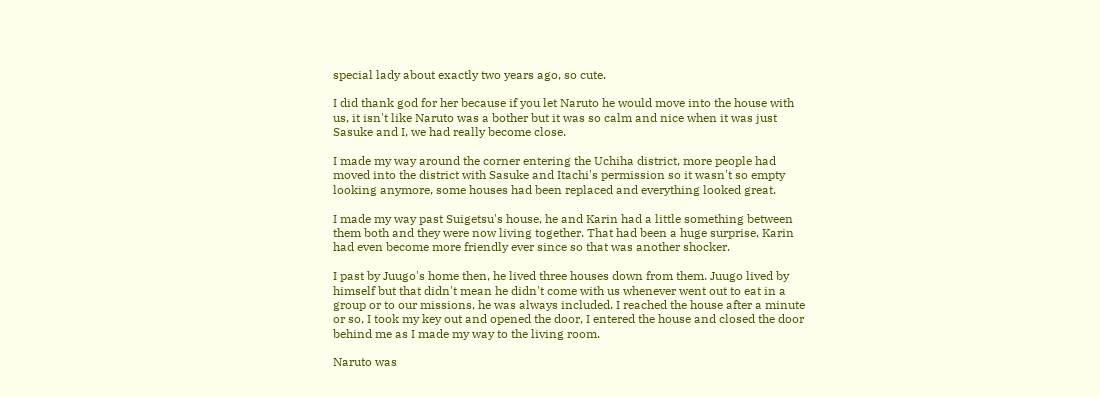special lady about exactly two years ago, so cute.

I did thank god for her because if you let Naruto he would move into the house with us, it isn't like Naruto was a bother but it was so calm and nice when it was just Sasuke and I, we had really become close.

I made my way around the corner entering the Uchiha district, more people had moved into the district with Sasuke and Itachi's permission so it wasn't so empty looking anymore, some houses had been replaced and everything looked great.

I made my way past Suigetsu's house, he and Karin had a little something between them both and they were now living together. That had been a huge surprise, Karin had even become more friendly ever since so that was another shocker.

I past by Juugo's home then, he lived three houses down from them. Juugo lived by himself but that didn't mean he didn't come with us whenever went out to eat in a group or to our missions, he was always included. I reached the house after a minute or so, I took my key out and opened the door, I entered the house and closed the door behind me as I made my way to the living room.

Naruto was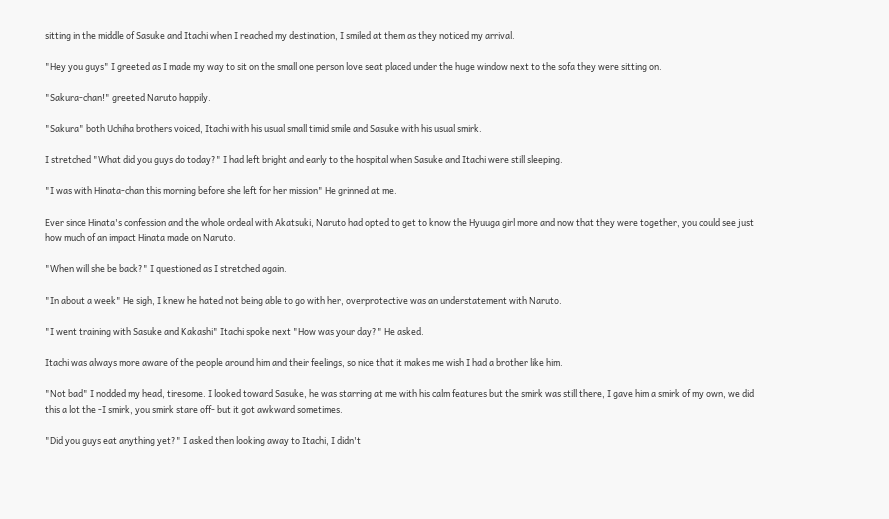sitting in the middle of Sasuke and Itachi when I reached my destination, I smiled at them as they noticed my arrival.

"Hey you guys" I greeted as I made my way to sit on the small one person love seat placed under the huge window next to the sofa they were sitting on.

"Sakura-chan!" greeted Naruto happily.

"Sakura" both Uchiha brothers voiced, Itachi with his usual small timid smile and Sasuke with his usual smirk.

I stretched "What did you guys do today?" I had left bright and early to the hospital when Sasuke and Itachi were still sleeping.

"I was with Hinata-chan this morning before she left for her mission" He grinned at me.

Ever since Hinata's confession and the whole ordeal with Akatsuki, Naruto had opted to get to know the Hyuuga girl more and now that they were together, you could see just how much of an impact Hinata made on Naruto.

"When will she be back?" I questioned as I stretched again.

"In about a week" He sigh, I knew he hated not being able to go with her, overprotective was an understatement with Naruto.

"I went training with Sasuke and Kakashi" Itachi spoke next "How was your day?" He asked.

Itachi was always more aware of the people around him and their feelings, so nice that it makes me wish I had a brother like him.

"Not bad" I nodded my head, tiresome. I looked toward Sasuke, he was starring at me with his calm features but the smirk was still there, I gave him a smirk of my own, we did this a lot the -I smirk, you smirk stare off- but it got awkward sometimes.

"Did you guys eat anything yet?" I asked then looking away to Itachi, I didn't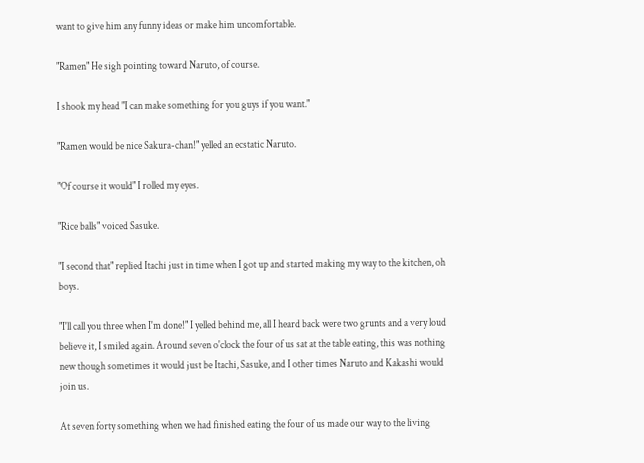want to give him any funny ideas or make him uncomfortable.

"Ramen" He sigh pointing toward Naruto, of course.

I shook my head "I can make something for you guys if you want."

"Ramen would be nice Sakura-chan!" yelled an ecstatic Naruto.

"Of course it would" I rolled my eyes.

"Rice balls" voiced Sasuke.

"I second that" replied Itachi just in time when I got up and started making my way to the kitchen, oh boys.

"I'll call you three when I'm done!" I yelled behind me, all I heard back were two grunts and a very loud believe it, I smiled again. Around seven o'clock the four of us sat at the table eating, this was nothing new though sometimes it would just be Itachi, Sasuke, and I other times Naruto and Kakashi would join us.

At seven forty something when we had finished eating the four of us made our way to the living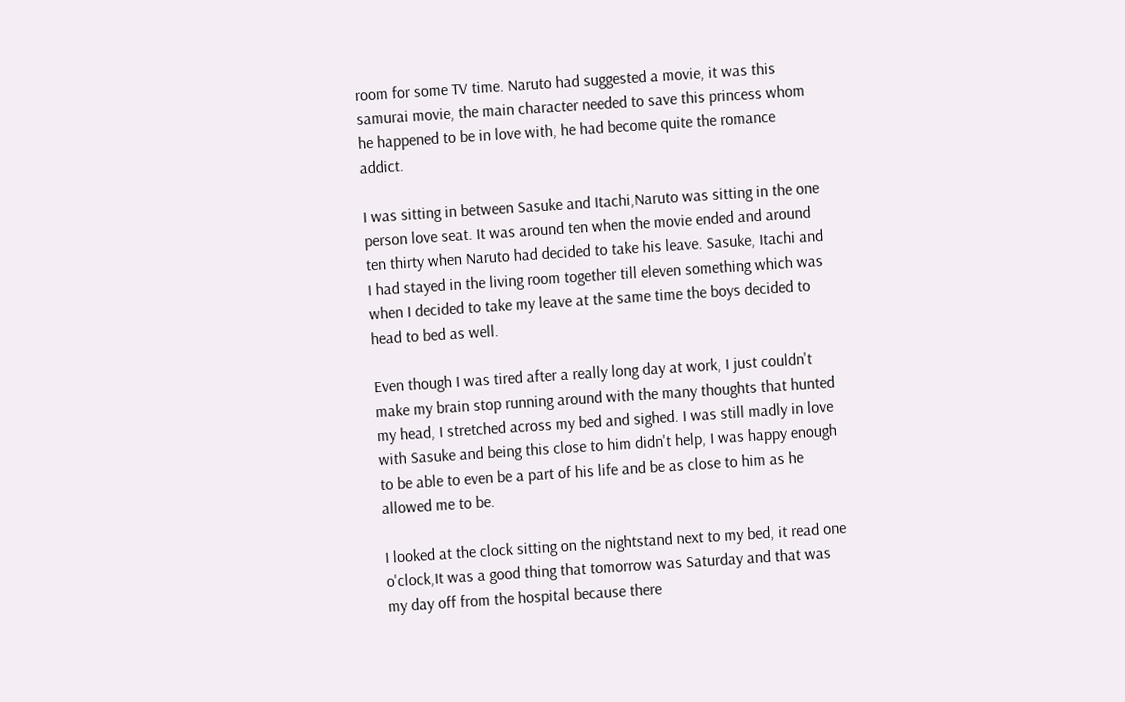room for some TV time. Naruto had suggested a movie, it was this samurai movie, the main character needed to save this princess whom he happened to be in love with, he had become quite the romance addict.

I was sitting in between Sasuke and Itachi,Naruto was sitting in the one person love seat. It was around ten when the movie ended and around ten thirty when Naruto had decided to take his leave. Sasuke, Itachi and I had stayed in the living room together till eleven something which was when I decided to take my leave at the same time the boys decided to head to bed as well.

Even though I was tired after a really long day at work, I just couldn't make my brain stop running around with the many thoughts that hunted my head, I stretched across my bed and sighed. I was still madly in love with Sasuke and being this close to him didn't help, I was happy enough to be able to even be a part of his life and be as close to him as he allowed me to be.

I looked at the clock sitting on the nightstand next to my bed, it read one o'clock,It was a good thing that tomorrow was Saturday and that was my day off from the hospital because there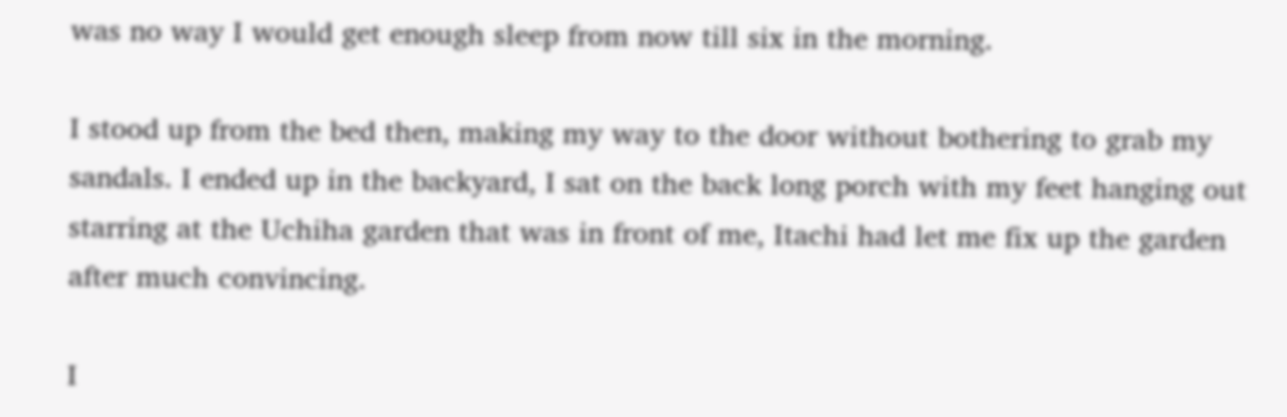was no way I would get enough sleep from now till six in the morning.

I stood up from the bed then, making my way to the door without bothering to grab my sandals. I ended up in the backyard, I sat on the back long porch with my feet hanging out starring at the Uchiha garden that was in front of me, Itachi had let me fix up the garden after much convincing.

I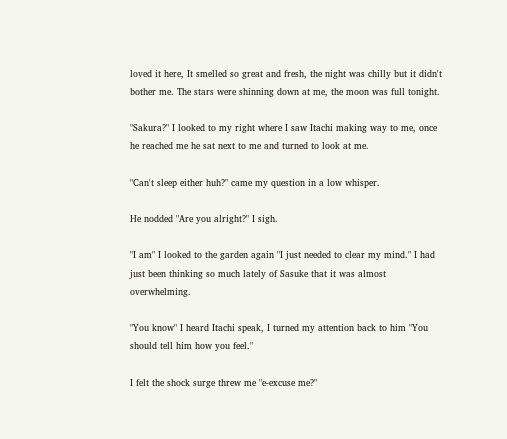loved it here, It smelled so great and fresh, the night was chilly but it didn't bother me. The stars were shinning down at me, the moon was full tonight.

"Sakura?" I looked to my right where I saw Itachi making way to me, once he reached me he sat next to me and turned to look at me.

"Can't sleep either huh?" came my question in a low whisper.

He nodded "Are you alright?" I sigh.

"I am" I looked to the garden again "I just needed to clear my mind." I had just been thinking so much lately of Sasuke that it was almost overwhelming.

"You know" I heard Itachi speak, I turned my attention back to him "You should tell him how you feel."

I felt the shock surge threw me "e-excuse me?"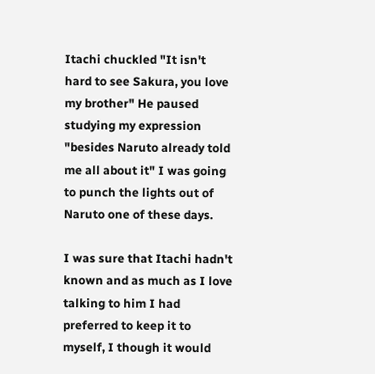Itachi chuckled "It isn't hard to see Sakura, you love my brother" He paused studying my expression "besides Naruto already told me all about it" I was going to punch the lights out of Naruto one of these days.

I was sure that Itachi hadn't known and as much as I love talking to him I had preferred to keep it to myself, I though it would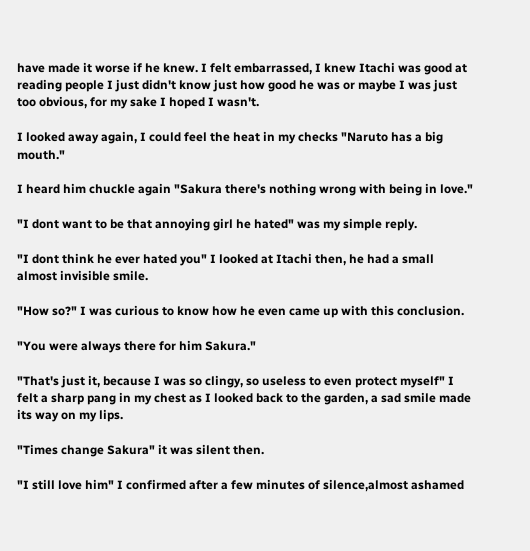have made it worse if he knew. I felt embarrassed, I knew Itachi was good at reading people I just didn't know just how good he was or maybe I was just too obvious, for my sake I hoped I wasn't.

I looked away again, I could feel the heat in my checks "Naruto has a big mouth."

I heard him chuckle again "Sakura there's nothing wrong with being in love."

"I dont want to be that annoying girl he hated" was my simple reply.

"I dont think he ever hated you" I looked at Itachi then, he had a small almost invisible smile.

"How so?" I was curious to know how he even came up with this conclusion.

"You were always there for him Sakura."

"That's just it, because I was so clingy, so useless to even protect myself" I felt a sharp pang in my chest as I looked back to the garden, a sad smile made its way on my lips.

"Times change Sakura" it was silent then.

"I still love him" I confirmed after a few minutes of silence,almost ashamed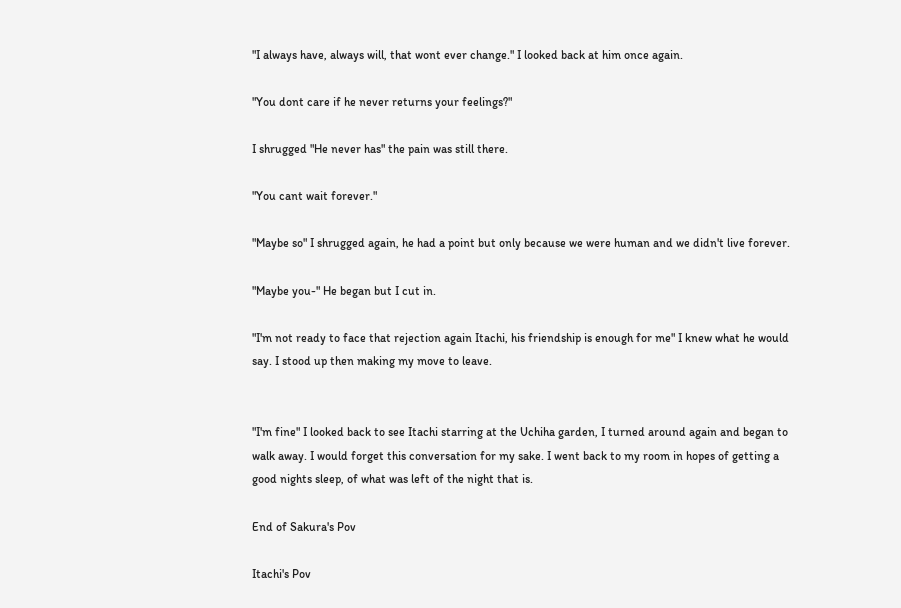"I always have, always will, that wont ever change." I looked back at him once again.

"You dont care if he never returns your feelings?"

I shrugged "He never has" the pain was still there.

"You cant wait forever."

"Maybe so" I shrugged again, he had a point but only because we were human and we didn't live forever.

"Maybe you-" He began but I cut in.

"I'm not ready to face that rejection again Itachi, his friendship is enough for me" I knew what he would say. I stood up then making my move to leave.


"I'm fine" I looked back to see Itachi starring at the Uchiha garden, I turned around again and began to walk away. I would forget this conversation for my sake. I went back to my room in hopes of getting a good nights sleep, of what was left of the night that is.

End of Sakura's Pov

Itachi's Pov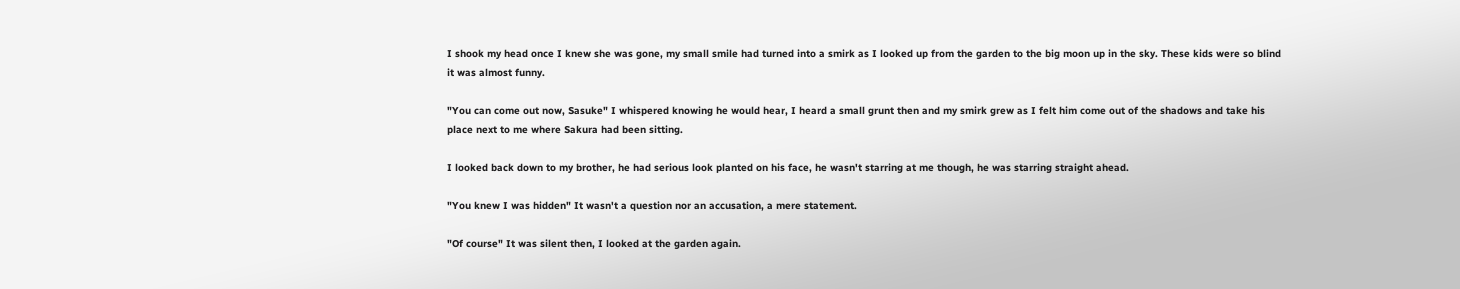I shook my head once I knew she was gone, my small smile had turned into a smirk as I looked up from the garden to the big moon up in the sky. These kids were so blind it was almost funny.

"You can come out now, Sasuke" I whispered knowing he would hear, I heard a small grunt then and my smirk grew as I felt him come out of the shadows and take his place next to me where Sakura had been sitting.

I looked back down to my brother, he had serious look planted on his face, he wasn't starring at me though, he was starring straight ahead.

"You knew I was hidden" It wasn't a question nor an accusation, a mere statement.

"Of course" It was silent then, I looked at the garden again.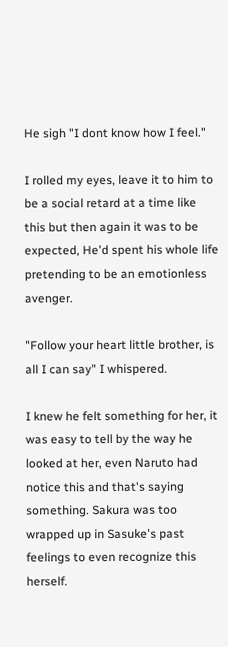He sigh "I dont know how I feel."

I rolled my eyes, leave it to him to be a social retard at a time like this but then again it was to be expected, He'd spent his whole life pretending to be an emotionless avenger.

"Follow your heart little brother, is all I can say" I whispered.

I knew he felt something for her, it was easy to tell by the way he looked at her, even Naruto had notice this and that's saying something. Sakura was too wrapped up in Sasuke's past feelings to even recognize this herself.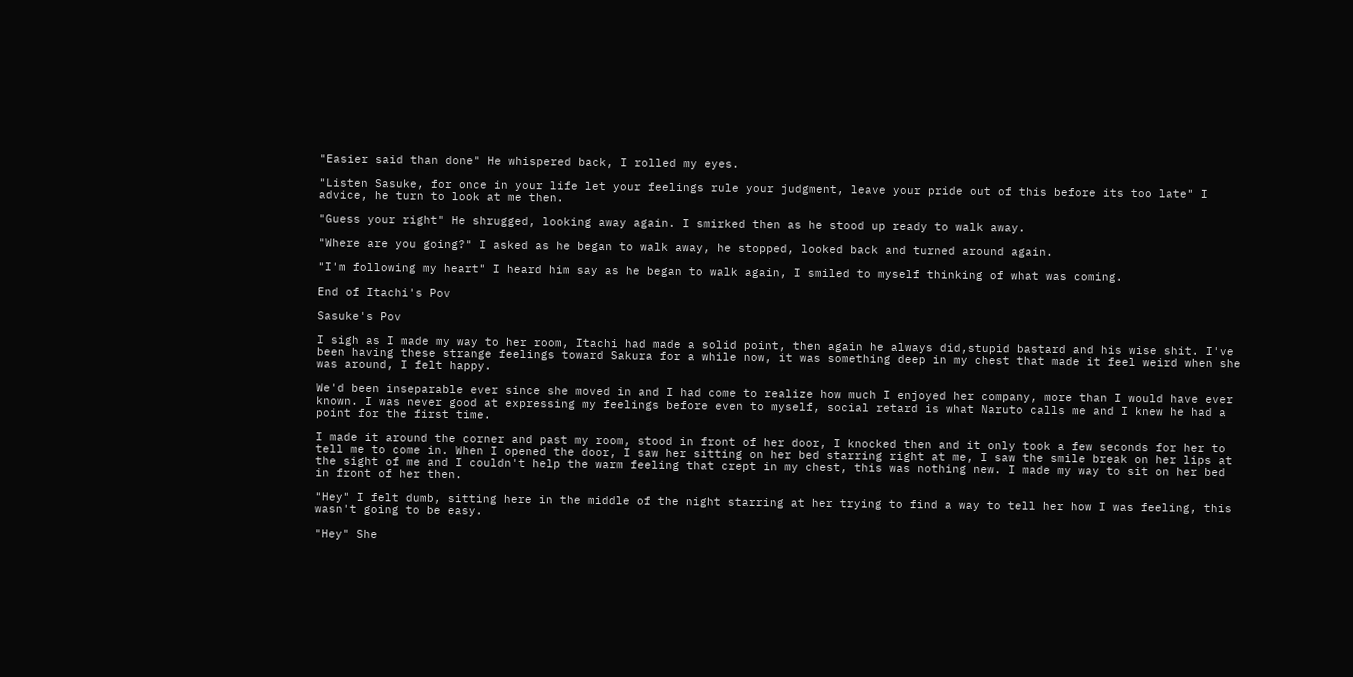"Easier said than done" He whispered back, I rolled my eyes.

"Listen Sasuke, for once in your life let your feelings rule your judgment, leave your pride out of this before its too late" I advice, he turn to look at me then.

"Guess your right" He shrugged, looking away again. I smirked then as he stood up ready to walk away.

"Where are you going?" I asked as he began to walk away, he stopped, looked back and turned around again.

"I'm following my heart" I heard him say as he began to walk again, I smiled to myself thinking of what was coming.

End of Itachi's Pov

Sasuke's Pov

I sigh as I made my way to her room, Itachi had made a solid point, then again he always did,stupid bastard and his wise shit. I've been having these strange feelings toward Sakura for a while now, it was something deep in my chest that made it feel weird when she was around, I felt happy.

We'd been inseparable ever since she moved in and I had come to realize how much I enjoyed her company, more than I would have ever known. I was never good at expressing my feelings before even to myself, social retard is what Naruto calls me and I knew he had a point for the first time.

I made it around the corner and past my room, stood in front of her door, I knocked then and it only took a few seconds for her to tell me to come in. When I opened the door, I saw her sitting on her bed starring right at me, I saw the smile break on her lips at the sight of me and I couldn't help the warm feeling that crept in my chest, this was nothing new. I made my way to sit on her bed in front of her then.

"Hey" I felt dumb, sitting here in the middle of the night starring at her trying to find a way to tell her how I was feeling, this wasn't going to be easy.

"Hey" She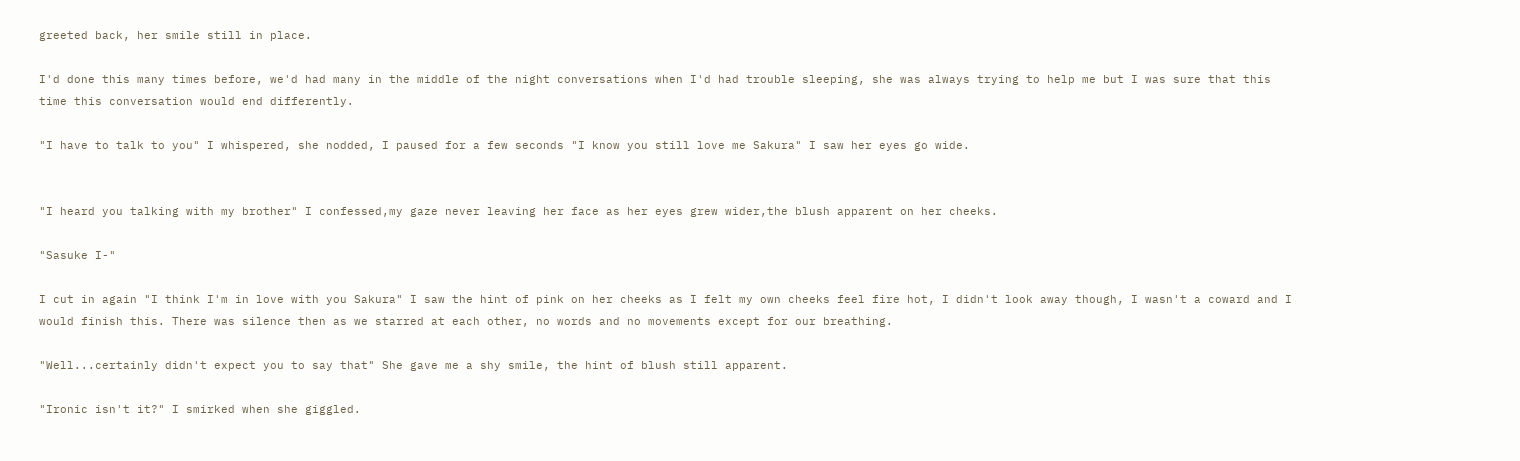greeted back, her smile still in place.

I'd done this many times before, we'd had many in the middle of the night conversations when I'd had trouble sleeping, she was always trying to help me but I was sure that this time this conversation would end differently.

"I have to talk to you" I whispered, she nodded, I paused for a few seconds "I know you still love me Sakura" I saw her eyes go wide.


"I heard you talking with my brother" I confessed,my gaze never leaving her face as her eyes grew wider,the blush apparent on her cheeks.

"Sasuke I-"

I cut in again "I think I'm in love with you Sakura" I saw the hint of pink on her cheeks as I felt my own cheeks feel fire hot, I didn't look away though, I wasn't a coward and I would finish this. There was silence then as we starred at each other, no words and no movements except for our breathing.

"Well...certainly didn't expect you to say that" She gave me a shy smile, the hint of blush still apparent.

"Ironic isn't it?" I smirked when she giggled.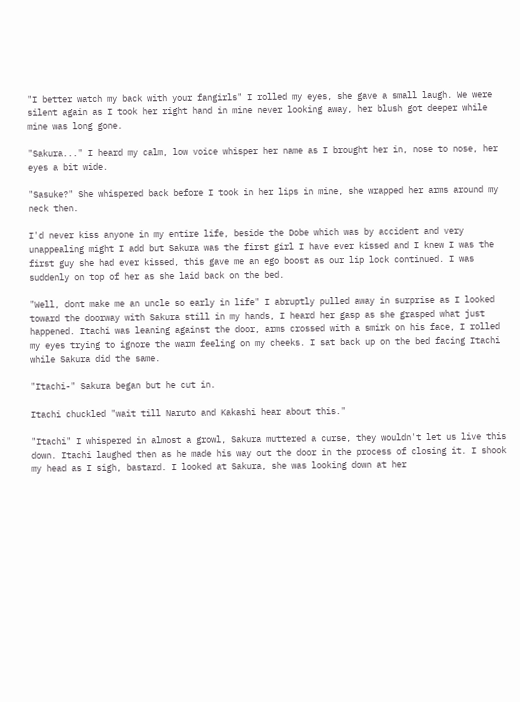"I better watch my back with your fangirls" I rolled my eyes, she gave a small laugh. We were silent again as I took her right hand in mine never looking away, her blush got deeper while mine was long gone.

"Sakura..." I heard my calm, low voice whisper her name as I brought her in, nose to nose, her eyes a bit wide.

"Sasuke?" She whispered back before I took in her lips in mine, she wrapped her arms around my neck then.

I'd never kiss anyone in my entire life, beside the Dobe which was by accident and very unappealing might I add but Sakura was the first girl I have ever kissed and I knew I was the first guy she had ever kissed, this gave me an ego boost as our lip lock continued. I was suddenly on top of her as she laid back on the bed.

"Well, dont make me an uncle so early in life" I abruptly pulled away in surprise as I looked toward the doorway with Sakura still in my hands, I heard her gasp as she grasped what just happened. Itachi was leaning against the door, arms crossed with a smirk on his face, I rolled my eyes trying to ignore the warm feeling on my cheeks. I sat back up on the bed facing Itachi while Sakura did the same.

"Itachi-" Sakura began but he cut in.

Itachi chuckled "wait till Naruto and Kakashi hear about this."

"Itachi" I whispered in almost a growl, Sakura muttered a curse, they wouldn't let us live this down. Itachi laughed then as he made his way out the door in the process of closing it. I shook my head as I sigh, bastard. I looked at Sakura, she was looking down at her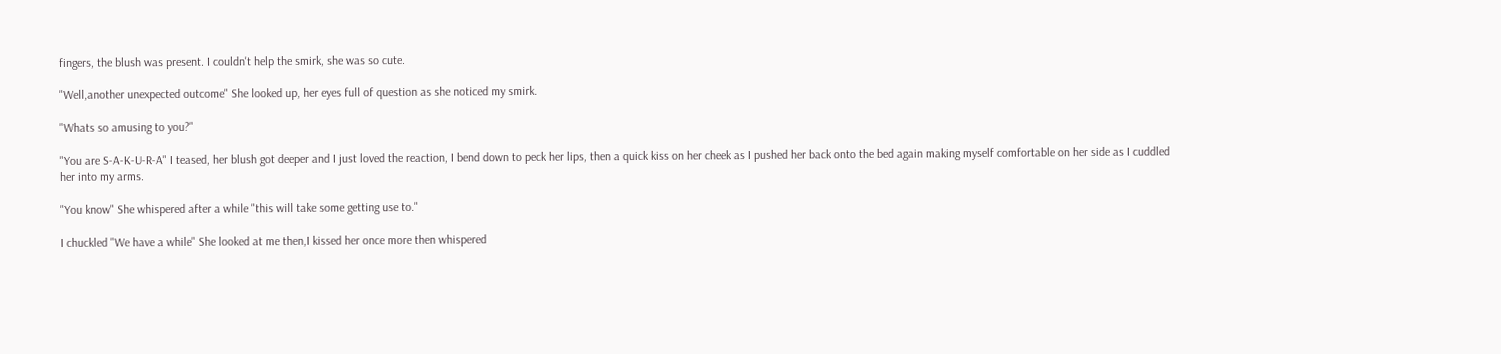fingers, the blush was present. I couldn't help the smirk, she was so cute.

"Well,another unexpected outcome" She looked up, her eyes full of question as she noticed my smirk.

"Whats so amusing to you?"

"You are S-A-K-U-R-A" I teased, her blush got deeper and I just loved the reaction, I bend down to peck her lips, then a quick kiss on her cheek as I pushed her back onto the bed again making myself comfortable on her side as I cuddled her into my arms.

"You know" She whispered after a while "this will take some getting use to."

I chuckled "We have a while" She looked at me then,I kissed her once more then whispered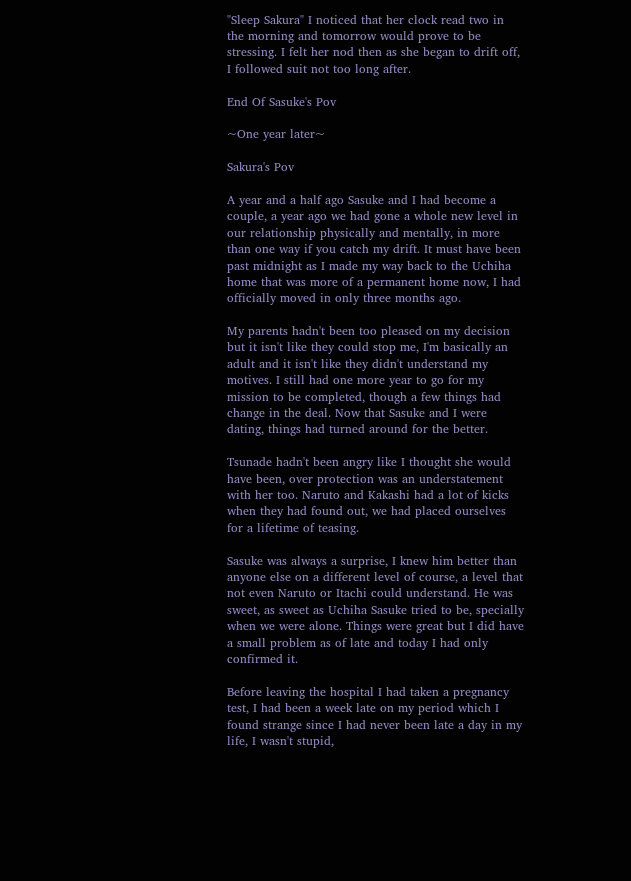"Sleep Sakura" I noticed that her clock read two in the morning and tomorrow would prove to be stressing. I felt her nod then as she began to drift off, I followed suit not too long after.

End Of Sasuke's Pov

~One year later~

Sakura's Pov

A year and a half ago Sasuke and I had become a couple, a year ago we had gone a whole new level in our relationship physically and mentally, in more than one way if you catch my drift. It must have been past midnight as I made my way back to the Uchiha home that was more of a permanent home now, I had officially moved in only three months ago.

My parents hadn't been too pleased on my decision but it isn't like they could stop me, I'm basically an adult and it isn't like they didn't understand my motives. I still had one more year to go for my mission to be completed, though a few things had change in the deal. Now that Sasuke and I were dating, things had turned around for the better.

Tsunade hadn't been angry like I thought she would have been, over protection was an understatement with her too. Naruto and Kakashi had a lot of kicks when they had found out, we had placed ourselves for a lifetime of teasing.

Sasuke was always a surprise, I knew him better than anyone else on a different level of course, a level that not even Naruto or Itachi could understand. He was sweet, as sweet as Uchiha Sasuke tried to be, specially when we were alone. Things were great but I did have a small problem as of late and today I had only confirmed it.

Before leaving the hospital I had taken a pregnancy test, I had been a week late on my period which I found strange since I had never been late a day in my life, I wasn't stupid,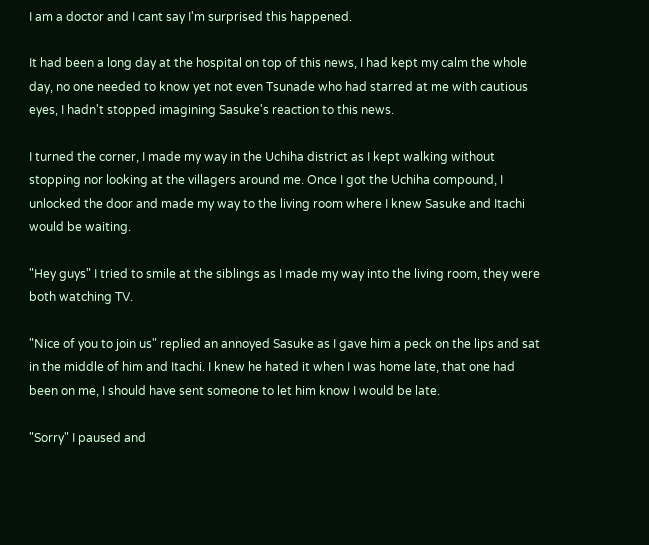I am a doctor and I cant say I'm surprised this happened.

It had been a long day at the hospital on top of this news, I had kept my calm the whole day, no one needed to know yet not even Tsunade who had starred at me with cautious eyes, I hadn't stopped imagining Sasuke's reaction to this news.

I turned the corner, I made my way in the Uchiha district as I kept walking without stopping nor looking at the villagers around me. Once I got the Uchiha compound, I unlocked the door and made my way to the living room where I knew Sasuke and Itachi would be waiting.

"Hey guys" I tried to smile at the siblings as I made my way into the living room, they were both watching TV.

"Nice of you to join us" replied an annoyed Sasuke as I gave him a peck on the lips and sat in the middle of him and Itachi. I knew he hated it when I was home late, that one had been on me, I should have sent someone to let him know I would be late.

"Sorry" I paused and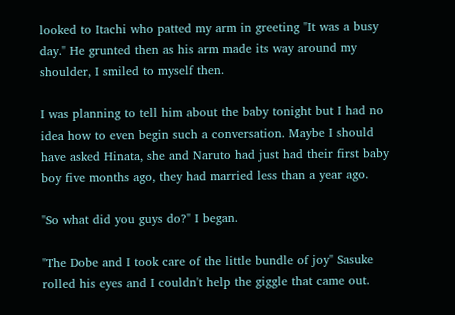looked to Itachi who patted my arm in greeting "It was a busy day." He grunted then as his arm made its way around my shoulder, I smiled to myself then.

I was planning to tell him about the baby tonight but I had no idea how to even begin such a conversation. Maybe I should have asked Hinata, she and Naruto had just had their first baby boy five months ago, they had married less than a year ago.

"So what did you guys do?" I began.

"The Dobe and I took care of the little bundle of joy" Sasuke rolled his eyes and I couldn't help the giggle that came out.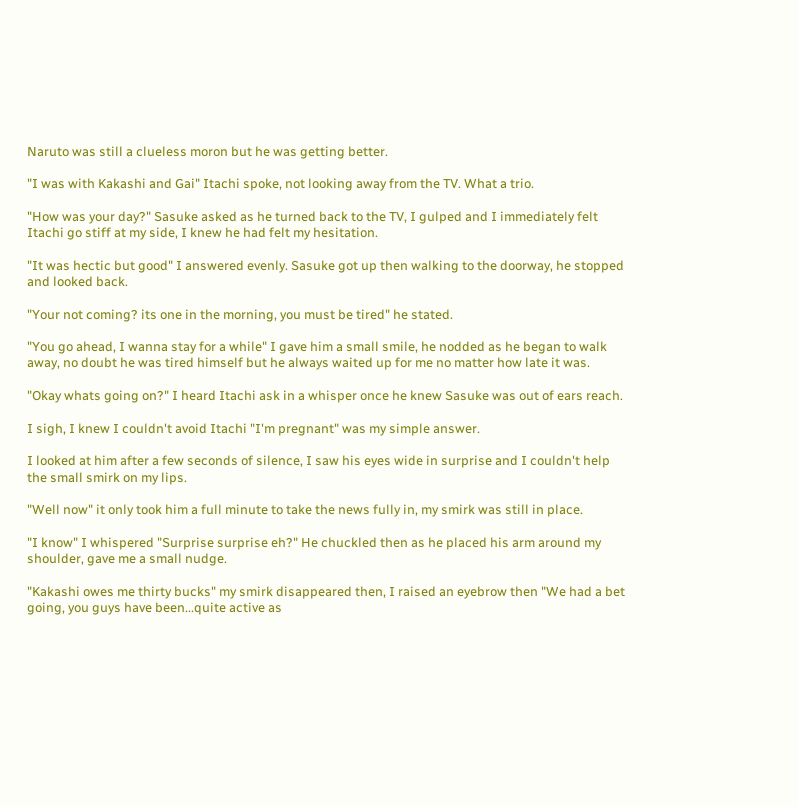Naruto was still a clueless moron but he was getting better.

"I was with Kakashi and Gai" Itachi spoke, not looking away from the TV. What a trio.

"How was your day?" Sasuke asked as he turned back to the TV, I gulped and I immediately felt Itachi go stiff at my side, I knew he had felt my hesitation.

"It was hectic but good" I answered evenly. Sasuke got up then walking to the doorway, he stopped and looked back.

"Your not coming? its one in the morning, you must be tired" he stated.

"You go ahead, I wanna stay for a while" I gave him a small smile, he nodded as he began to walk away, no doubt he was tired himself but he always waited up for me no matter how late it was.

"Okay whats going on?" I heard Itachi ask in a whisper once he knew Sasuke was out of ears reach.

I sigh, I knew I couldn't avoid Itachi "I'm pregnant" was my simple answer.

I looked at him after a few seconds of silence, I saw his eyes wide in surprise and I couldn't help the small smirk on my lips.

"Well now" it only took him a full minute to take the news fully in, my smirk was still in place.

"I know" I whispered "Surprise surprise eh?" He chuckled then as he placed his arm around my shoulder, gave me a small nudge.

"Kakashi owes me thirty bucks" my smirk disappeared then, I raised an eyebrow then "We had a bet going, you guys have been...quite active as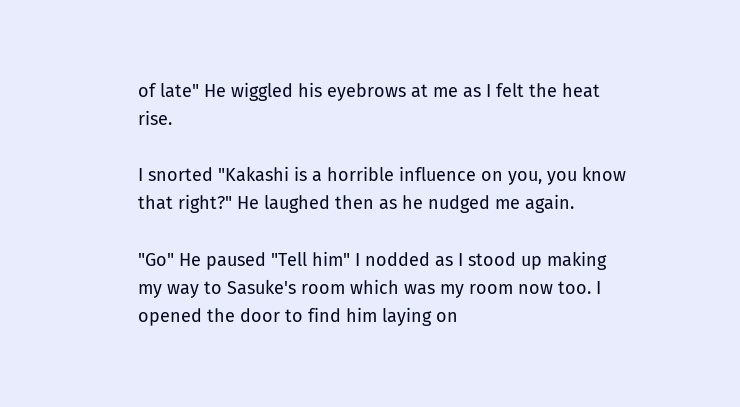of late" He wiggled his eyebrows at me as I felt the heat rise.

I snorted "Kakashi is a horrible influence on you, you know that right?" He laughed then as he nudged me again.

"Go" He paused "Tell him" I nodded as I stood up making my way to Sasuke's room which was my room now too. I opened the door to find him laying on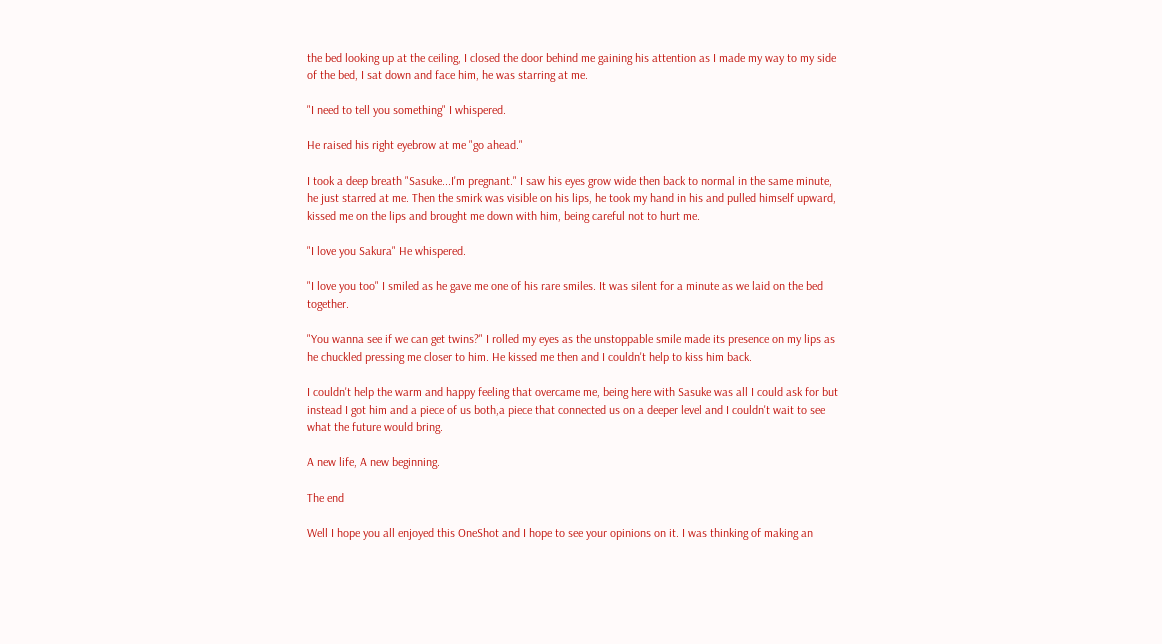the bed looking up at the ceiling, I closed the door behind me gaining his attention as I made my way to my side of the bed, I sat down and face him, he was starring at me.

"I need to tell you something" I whispered.

He raised his right eyebrow at me "go ahead."

I took a deep breath "Sasuke...I'm pregnant." I saw his eyes grow wide then back to normal in the same minute, he just starred at me. Then the smirk was visible on his lips, he took my hand in his and pulled himself upward, kissed me on the lips and brought me down with him, being careful not to hurt me.

"I love you Sakura" He whispered.

"I love you too" I smiled as he gave me one of his rare smiles. It was silent for a minute as we laid on the bed together.

"You wanna see if we can get twins?" I rolled my eyes as the unstoppable smile made its presence on my lips as he chuckled pressing me closer to him. He kissed me then and I couldn't help to kiss him back.

I couldn't help the warm and happy feeling that overcame me, being here with Sasuke was all I could ask for but instead I got him and a piece of us both,a piece that connected us on a deeper level and I couldn't wait to see what the future would bring.

A new life, A new beginning.

The end

Well I hope you all enjoyed this OneShot and I hope to see your opinions on it. I was thinking of making an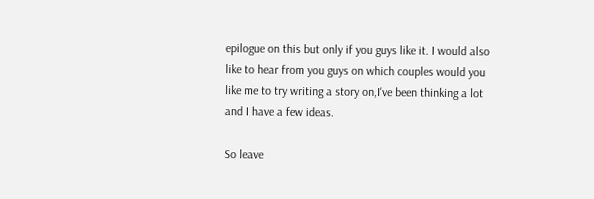epilogue on this but only if you guys like it. I would also like to hear from you guys on which couples would you like me to try writing a story on,I've been thinking a lot and I have a few ideas.

So leave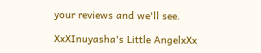your reviews and we'll see.

XxXInuyasha's Little AngelxXx